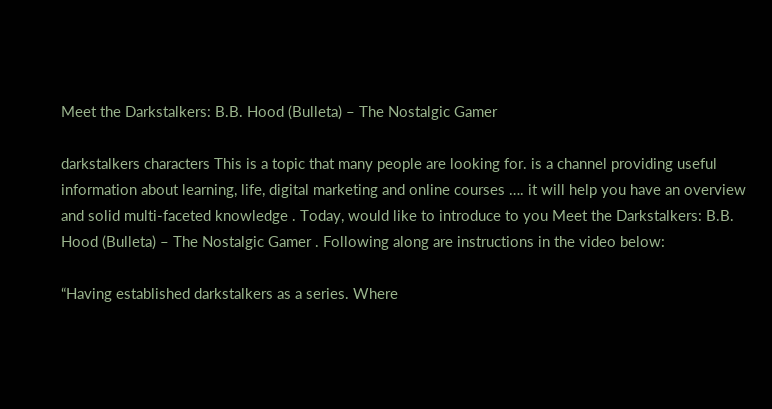Meet the Darkstalkers: B.B. Hood (Bulleta) – The Nostalgic Gamer

darkstalkers characters This is a topic that many people are looking for. is a channel providing useful information about learning, life, digital marketing and online courses …. it will help you have an overview and solid multi-faceted knowledge . Today, would like to introduce to you Meet the Darkstalkers: B.B. Hood (Bulleta) – The Nostalgic Gamer . Following along are instructions in the video below:

“Having established darkstalkers as a series. Where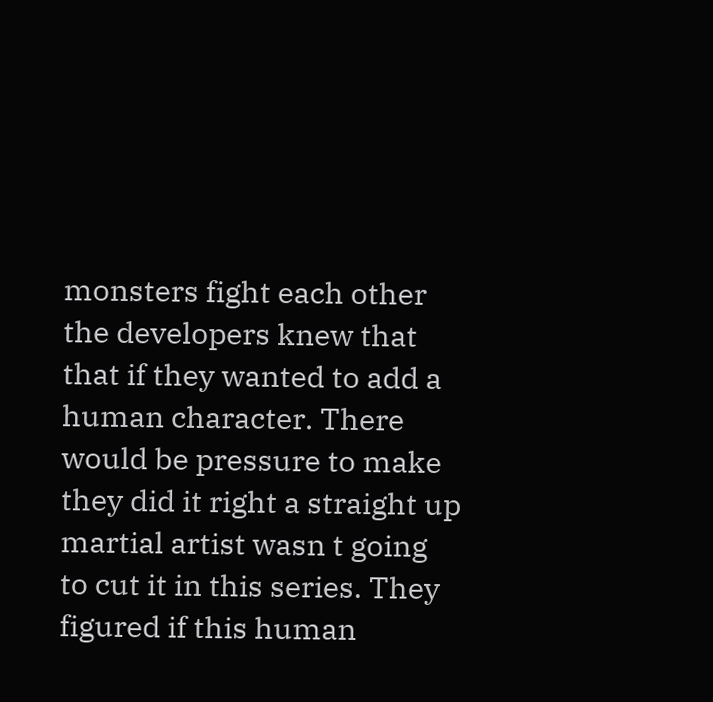monsters fight each other the developers knew that that if they wanted to add a human character. There would be pressure to make they did it right a straight up martial artist wasn t going to cut it in this series. They figured if this human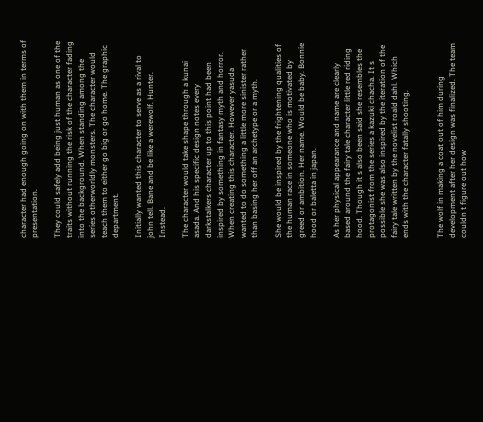character had enough going on with them in terms of presentation.

They could safely add being just human as one of the traits without running the risk of the character fading into the background. When standing among the series otherworldly monsters. The character would teach them to either go big or go home. The graphic department.

Initially wanted this character to serve as a rival to john tell. Bane and be like a werewolf. Hunter. Instead.

The character would take shape through a kunai asada. And his specific design notes every darkstalkers character up to this point had been inspired by something in fantasy myth and horror. When creating this character. However yasuda wanted to do something a little more sinister rather than basing her off an archetype or a myth.

She would be inspired by the frightening qualities of the human race in someone who is motivated by greed or ambition. Her name. Would be baby. Bonnie hood or baletta in japan.

As her physical appearance and name are clearly based around the fairy tale character little red riding hood. Though it s also been said she resembles the protagonist from the series a kazuki chacha. It s possible she was also inspired by the iteration of the fairy tale written by the novelist roald dahl. Which ends with the character fatally shooting.


The wolf in making a coat out of him during development after her design was finalized. The team couldn t figure out how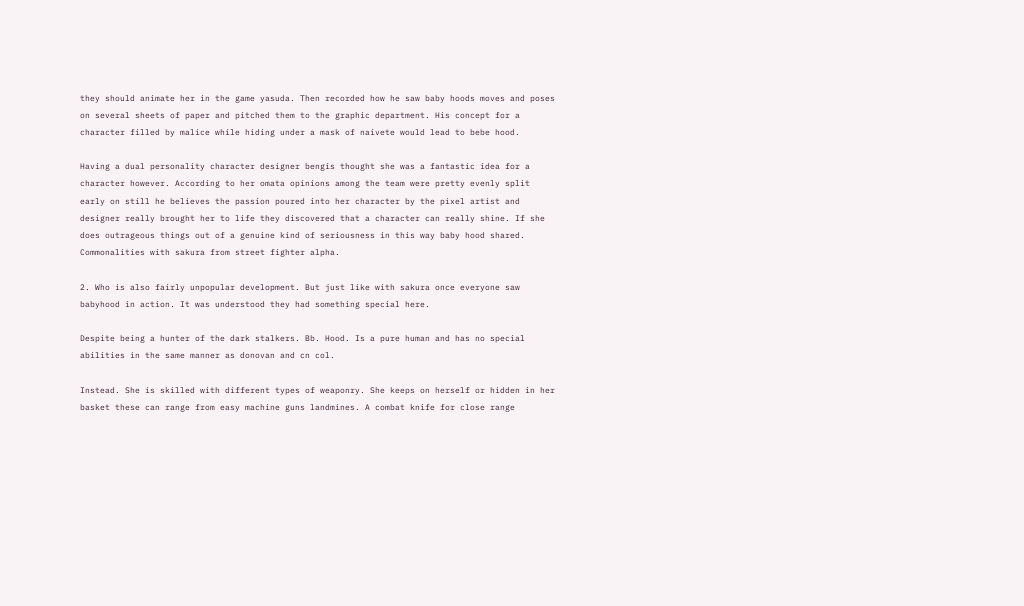they should animate her in the game yasuda. Then recorded how he saw baby hoods moves and poses on several sheets of paper and pitched them to the graphic department. His concept for a character filled by malice while hiding under a mask of naivete would lead to bebe hood.

Having a dual personality character designer bengis thought she was a fantastic idea for a character however. According to her omata opinions among the team were pretty evenly split early on still he believes the passion poured into her character by the pixel artist and designer really brought her to life they discovered that a character can really shine. If she does outrageous things out of a genuine kind of seriousness in this way baby hood shared. Commonalities with sakura from street fighter alpha.

2. Who is also fairly unpopular development. But just like with sakura once everyone saw babyhood in action. It was understood they had something special here.

Despite being a hunter of the dark stalkers. Bb. Hood. Is a pure human and has no special abilities in the same manner as donovan and cn col.

Instead. She is skilled with different types of weaponry. She keeps on herself or hidden in her basket these can range from easy machine guns landmines. A combat knife for close range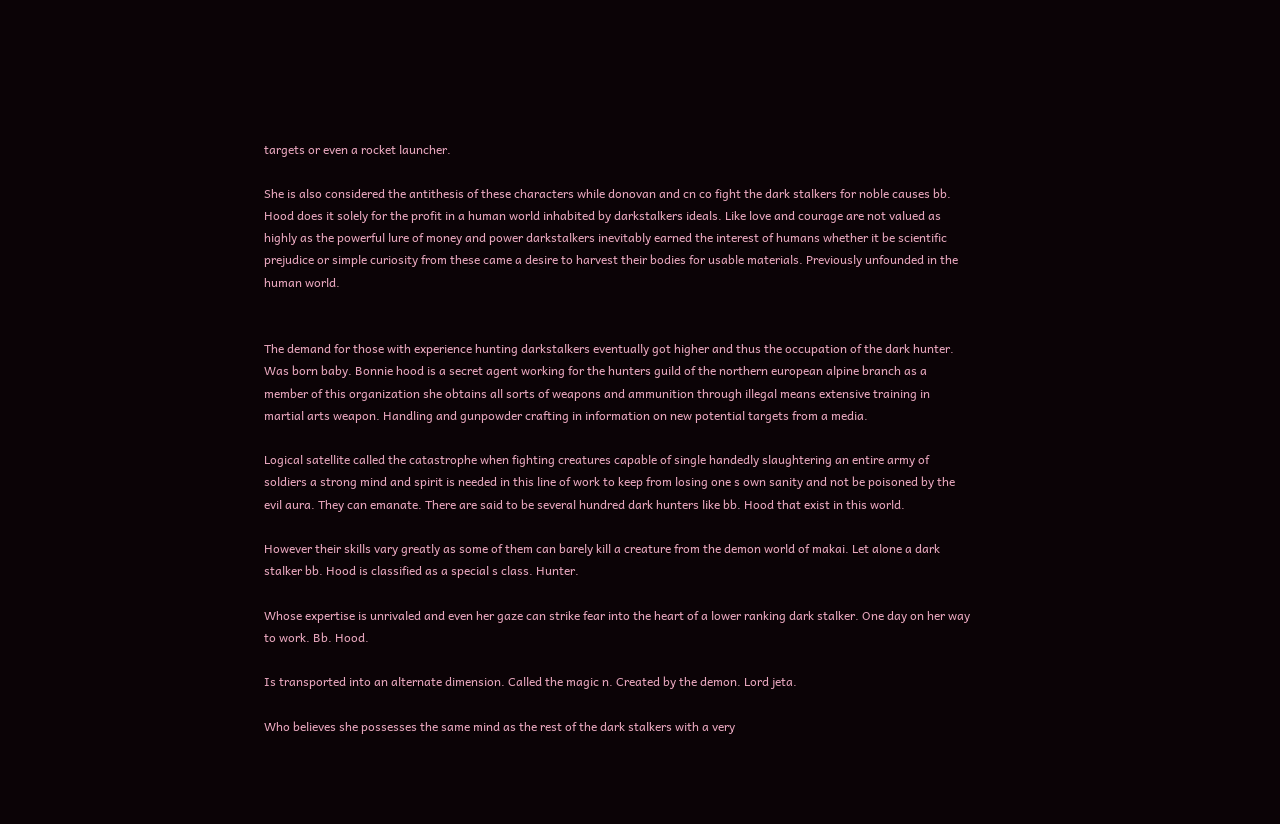targets or even a rocket launcher.

She is also considered the antithesis of these characters while donovan and cn co fight the dark stalkers for noble causes bb. Hood does it solely for the profit in a human world inhabited by darkstalkers ideals. Like love and courage are not valued as highly as the powerful lure of money and power darkstalkers inevitably earned the interest of humans whether it be scientific prejudice or simple curiosity from these came a desire to harvest their bodies for usable materials. Previously unfounded in the human world.


The demand for those with experience hunting darkstalkers eventually got higher and thus the occupation of the dark hunter. Was born baby. Bonnie hood is a secret agent working for the hunters guild of the northern european alpine branch as a member of this organization she obtains all sorts of weapons and ammunition through illegal means extensive training in martial arts weapon. Handling and gunpowder crafting in information on new potential targets from a media.

Logical satellite called the catastrophe when fighting creatures capable of single handedly slaughtering an entire army of soldiers a strong mind and spirit is needed in this line of work to keep from losing one s own sanity and not be poisoned by the evil aura. They can emanate. There are said to be several hundred dark hunters like bb. Hood that exist in this world.

However their skills vary greatly as some of them can barely kill a creature from the demon world of makai. Let alone a dark stalker bb. Hood is classified as a special s class. Hunter.

Whose expertise is unrivaled and even her gaze can strike fear into the heart of a lower ranking dark stalker. One day on her way to work. Bb. Hood.

Is transported into an alternate dimension. Called the magic n. Created by the demon. Lord jeta.

Who believes she possesses the same mind as the rest of the dark stalkers with a very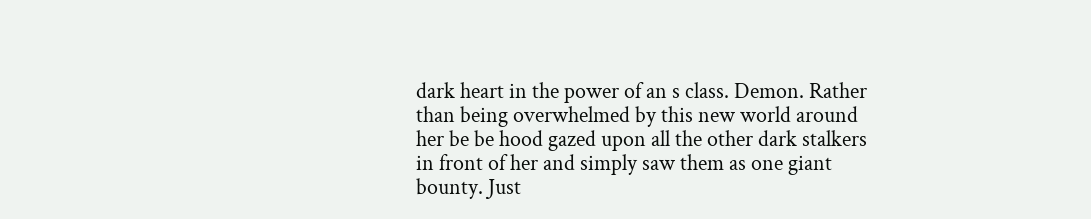dark heart in the power of an s class. Demon. Rather than being overwhelmed by this new world around her be be hood gazed upon all the other dark stalkers in front of her and simply saw them as one giant bounty. Just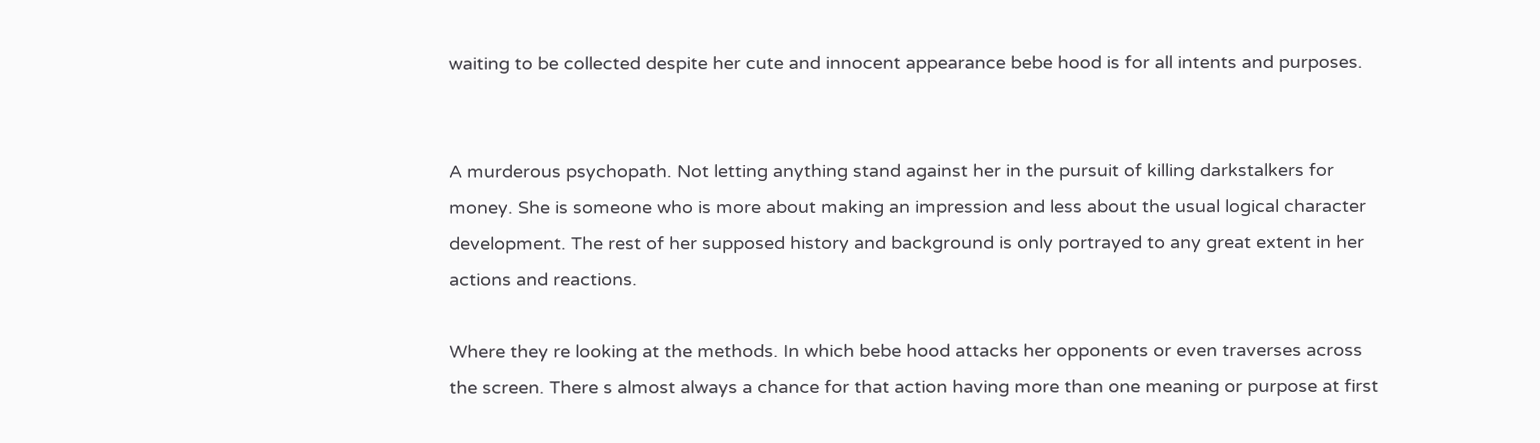waiting to be collected despite her cute and innocent appearance bebe hood is for all intents and purposes.


A murderous psychopath. Not letting anything stand against her in the pursuit of killing darkstalkers for money. She is someone who is more about making an impression and less about the usual logical character development. The rest of her supposed history and background is only portrayed to any great extent in her actions and reactions.

Where they re looking at the methods. In which bebe hood attacks her opponents or even traverses across the screen. There s almost always a chance for that action having more than one meaning or purpose at first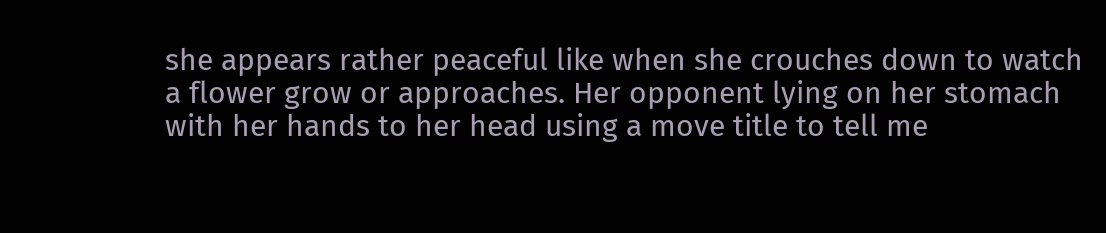she appears rather peaceful like when she crouches down to watch a flower grow or approaches. Her opponent lying on her stomach with her hands to her head using a move title to tell me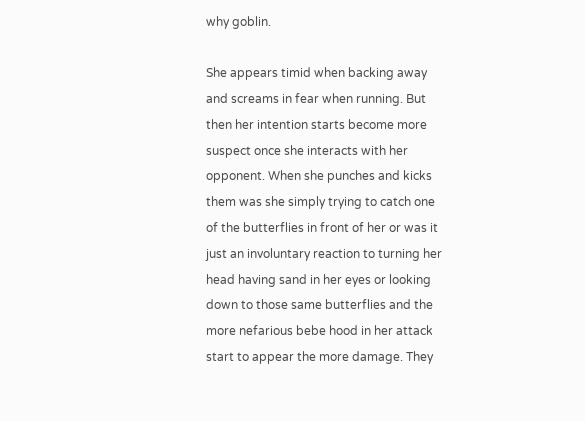why goblin.

She appears timid when backing away and screams in fear when running. But then her intention starts become more suspect once she interacts with her opponent. When she punches and kicks them was she simply trying to catch one of the butterflies in front of her or was it just an involuntary reaction to turning her head having sand in her eyes or looking down to those same butterflies and the more nefarious bebe hood in her attack start to appear the more damage. They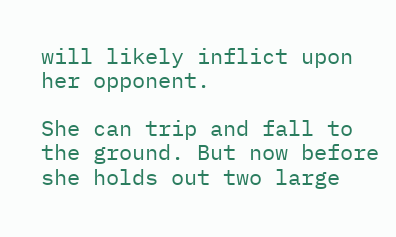will likely inflict upon her opponent.

She can trip and fall to the ground. But now before she holds out two large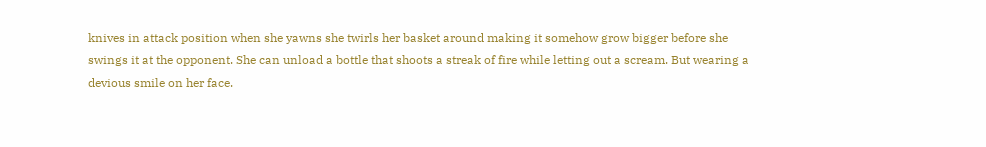knives in attack position when she yawns she twirls her basket around making it somehow grow bigger before she swings it at the opponent. She can unload a bottle that shoots a streak of fire while letting out a scream. But wearing a devious smile on her face.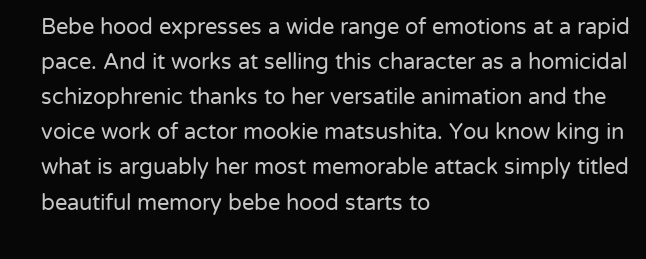Bebe hood expresses a wide range of emotions at a rapid pace. And it works at selling this character as a homicidal schizophrenic thanks to her versatile animation and the voice work of actor mookie matsushita. You know king in what is arguably her most memorable attack simply titled beautiful memory bebe hood starts to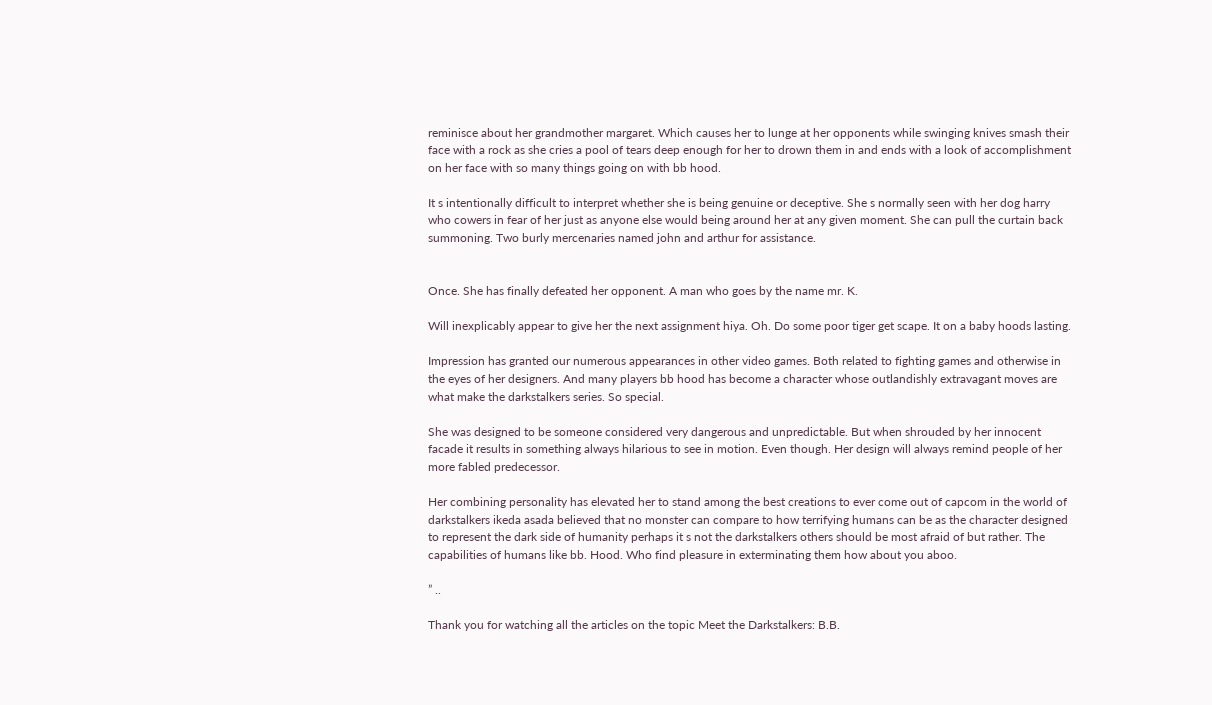reminisce about her grandmother margaret. Which causes her to lunge at her opponents while swinging knives smash their face with a rock as she cries a pool of tears deep enough for her to drown them in and ends with a look of accomplishment on her face with so many things going on with bb hood.

It s intentionally difficult to interpret whether she is being genuine or deceptive. She s normally seen with her dog harry who cowers in fear of her just as anyone else would being around her at any given moment. She can pull the curtain back summoning. Two burly mercenaries named john and arthur for assistance.


Once. She has finally defeated her opponent. A man who goes by the name mr. K.

Will inexplicably appear to give her the next assignment hiya. Oh. Do some poor tiger get scape. It on a baby hoods lasting.

Impression has granted our numerous appearances in other video games. Both related to fighting games and otherwise in the eyes of her designers. And many players bb hood has become a character whose outlandishly extravagant moves are what make the darkstalkers series. So special.

She was designed to be someone considered very dangerous and unpredictable. But when shrouded by her innocent facade it results in something always hilarious to see in motion. Even though. Her design will always remind people of her more fabled predecessor.

Her combining personality has elevated her to stand among the best creations to ever come out of capcom in the world of darkstalkers ikeda asada believed that no monster can compare to how terrifying humans can be as the character designed to represent the dark side of humanity perhaps it s not the darkstalkers others should be most afraid of but rather. The capabilities of humans like bb. Hood. Who find pleasure in exterminating them how about you aboo.

” ..

Thank you for watching all the articles on the topic Meet the Darkstalkers: B.B.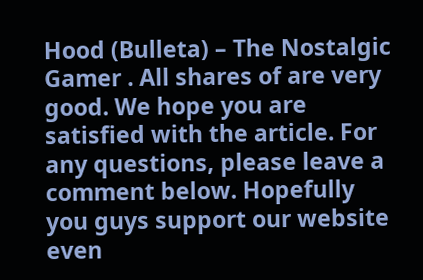Hood (Bulleta) – The Nostalgic Gamer . All shares of are very good. We hope you are satisfied with the article. For any questions, please leave a comment below. Hopefully you guys support our website even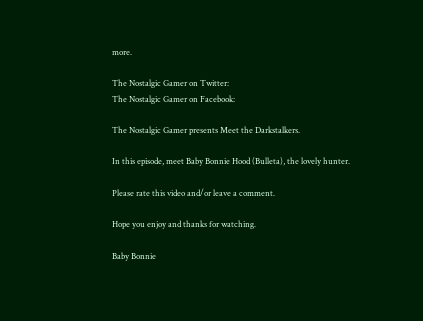more.

The Nostalgic Gamer on Twitter:
The Nostalgic Gamer on Facebook:

The Nostalgic Gamer presents Meet the Darkstalkers.

In this episode, meet Baby Bonnie Hood (Bulleta), the lovely hunter.

Please rate this video and/or leave a comment.

Hope you enjoy and thanks for watching.

Baby Bonnie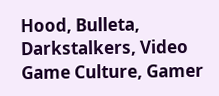Hood, Bulleta, Darkstalkers, Video Game Culture, Gamer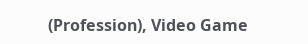(Profession), Video Game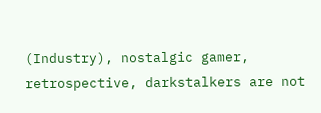(Industry), nostalgic gamer, retrospective, darkstalkers are not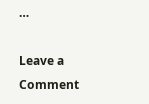…

Leave a Comment